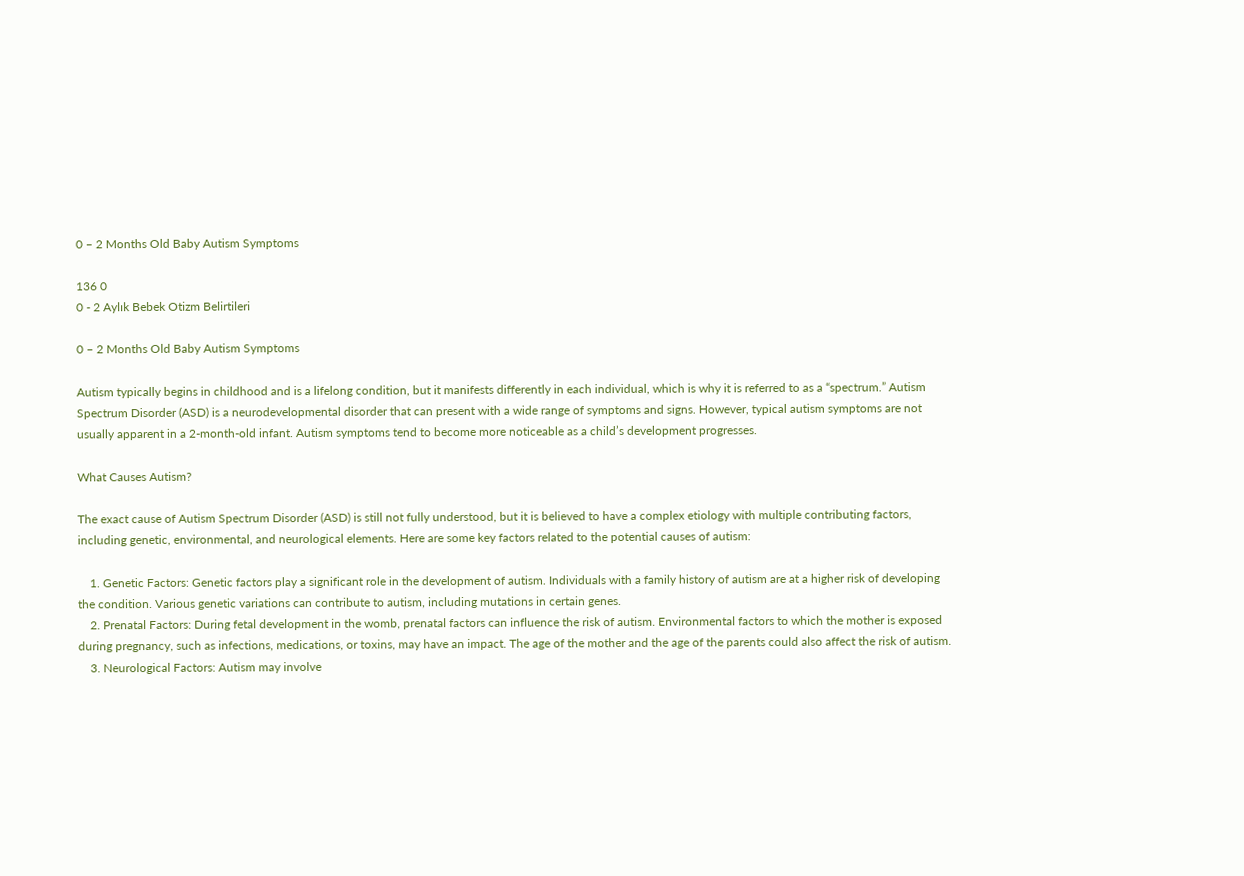0 – 2 Months Old Baby Autism Symptoms

136 0
0 - 2 Aylık Bebek Otizm Belirtileri

0 – 2 Months Old Baby Autism Symptoms

Autism typically begins in childhood and is a lifelong condition, but it manifests differently in each individual, which is why it is referred to as a “spectrum.” Autism Spectrum Disorder (ASD) is a neurodevelopmental disorder that can present with a wide range of symptoms and signs. However, typical autism symptoms are not usually apparent in a 2-month-old infant. Autism symptoms tend to become more noticeable as a child’s development progresses.

What Causes Autism?

The exact cause of Autism Spectrum Disorder (ASD) is still not fully understood, but it is believed to have a complex etiology with multiple contributing factors, including genetic, environmental, and neurological elements. Here are some key factors related to the potential causes of autism:

    1. Genetic Factors: Genetic factors play a significant role in the development of autism. Individuals with a family history of autism are at a higher risk of developing the condition. Various genetic variations can contribute to autism, including mutations in certain genes.
    2. Prenatal Factors: During fetal development in the womb, prenatal factors can influence the risk of autism. Environmental factors to which the mother is exposed during pregnancy, such as infections, medications, or toxins, may have an impact. The age of the mother and the age of the parents could also affect the risk of autism.
    3. Neurological Factors: Autism may involve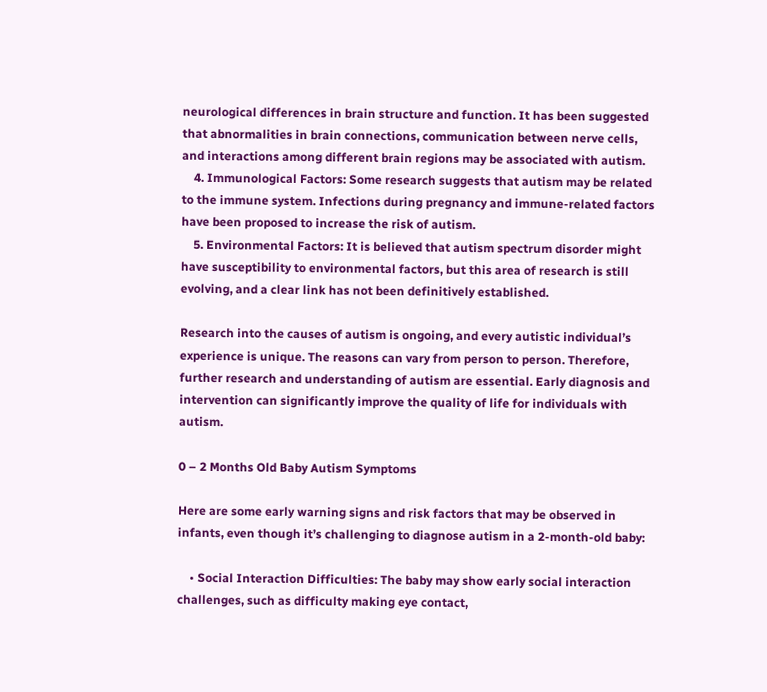neurological differences in brain structure and function. It has been suggested that abnormalities in brain connections, communication between nerve cells, and interactions among different brain regions may be associated with autism.
    4. Immunological Factors: Some research suggests that autism may be related to the immune system. Infections during pregnancy and immune-related factors have been proposed to increase the risk of autism.
    5. Environmental Factors: It is believed that autism spectrum disorder might have susceptibility to environmental factors, but this area of research is still evolving, and a clear link has not been definitively established.

Research into the causes of autism is ongoing, and every autistic individual’s experience is unique. The reasons can vary from person to person. Therefore, further research and understanding of autism are essential. Early diagnosis and intervention can significantly improve the quality of life for individuals with autism.

0 – 2 Months Old Baby Autism Symptoms

Here are some early warning signs and risk factors that may be observed in infants, even though it’s challenging to diagnose autism in a 2-month-old baby:

    • Social Interaction Difficulties: The baby may show early social interaction challenges, such as difficulty making eye contact,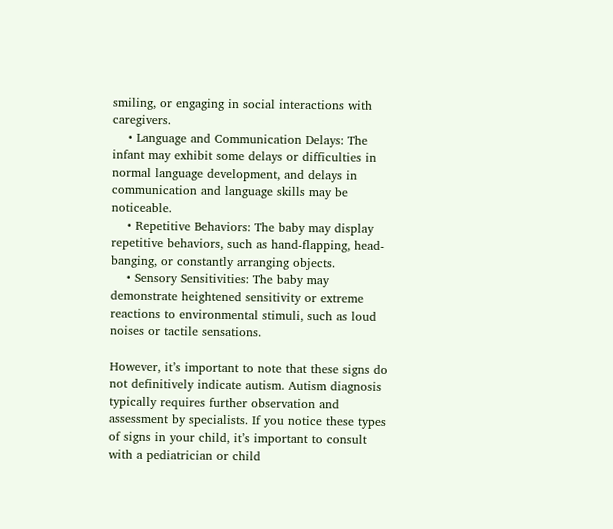smiling, or engaging in social interactions with caregivers.
    • Language and Communication Delays: The infant may exhibit some delays or difficulties in normal language development, and delays in communication and language skills may be noticeable.
    • Repetitive Behaviors: The baby may display repetitive behaviors, such as hand-flapping, head-banging, or constantly arranging objects.
    • Sensory Sensitivities: The baby may demonstrate heightened sensitivity or extreme reactions to environmental stimuli, such as loud noises or tactile sensations.

However, it’s important to note that these signs do not definitively indicate autism. Autism diagnosis typically requires further observation and assessment by specialists. If you notice these types of signs in your child, it’s important to consult with a pediatrician or child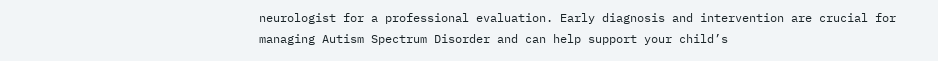neurologist for a professional evaluation. Early diagnosis and intervention are crucial for managing Autism Spectrum Disorder and can help support your child’s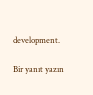development.

Bir yanıt yazın